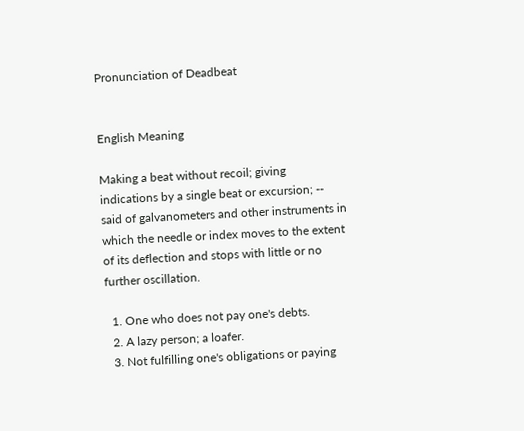Pronunciation of Deadbeat


English Meaning

Making a beat without recoil; giving indications by a single beat or excursion; -- said of galvanometers and other instruments in which the needle or index moves to the extent of its deflection and stops with little or no further oscillation.

  1. One who does not pay one's debts.
  2. A lazy person; a loafer.
  3. Not fulfilling one's obligations or paying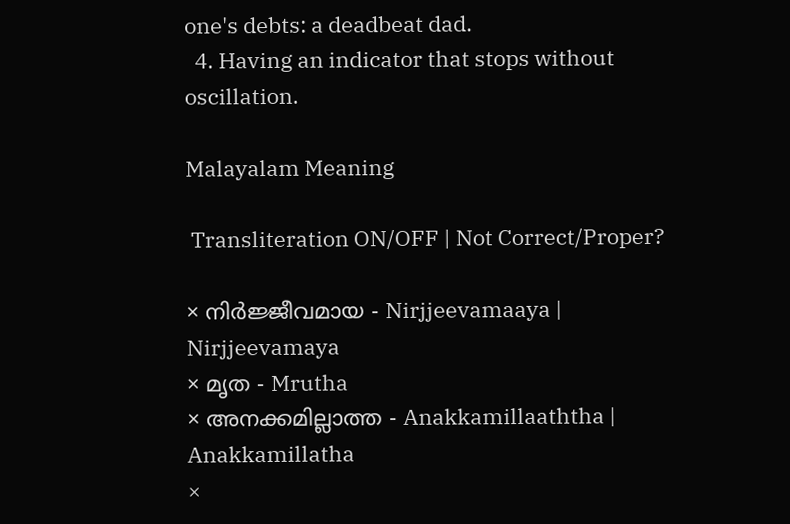one's debts: a deadbeat dad.
  4. Having an indicator that stops without oscillation.

Malayalam Meaning

 Transliteration ON/OFF | Not Correct/Proper?

× നിര്‍ജ്ജീവമായ - Nirjjeevamaaya | Nirjjeevamaya
× മൃത - Mrutha
× അനക്കമില്ലാത്ത - Anakkamillaaththa | Anakkamillatha
×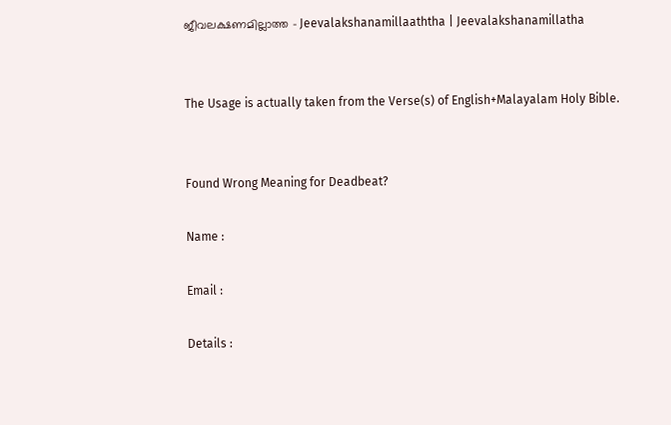ജീവലക്ഷണമില്ലാത്ത - Jeevalakshanamillaaththa | Jeevalakshanamillatha


The Usage is actually taken from the Verse(s) of English+Malayalam Holy Bible.


Found Wrong Meaning for Deadbeat?

Name :

Email :

Details :